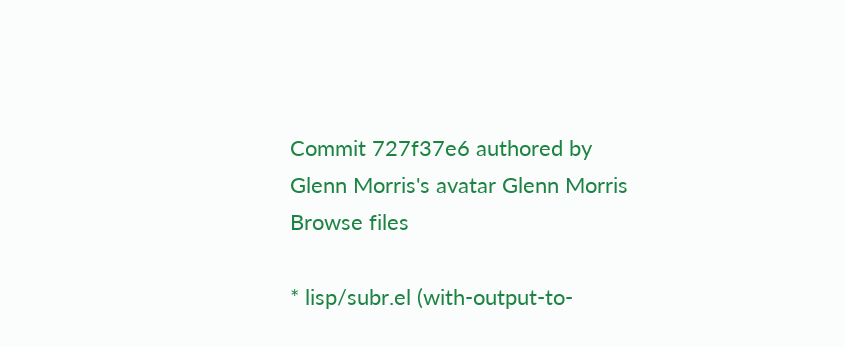Commit 727f37e6 authored by Glenn Morris's avatar Glenn Morris
Browse files

* lisp/subr.el (with-output-to-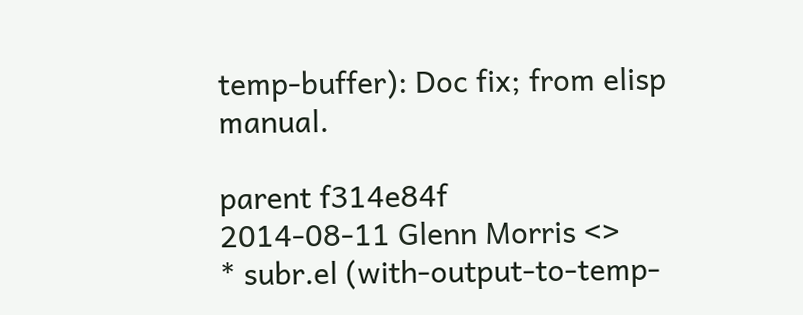temp-buffer): Doc fix; from elisp manual.

parent f314e84f
2014-08-11 Glenn Morris <>
* subr.el (with-output-to-temp-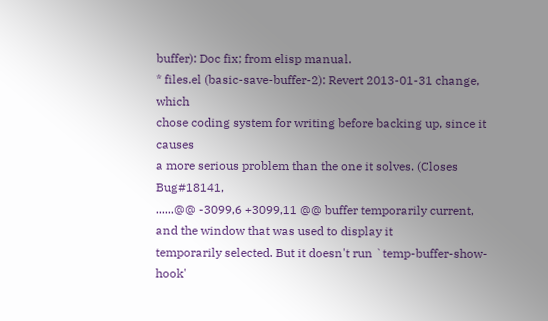buffer): Doc fix; from elisp manual.
* files.el (basic-save-buffer-2): Revert 2013-01-31 change, which
chose coding system for writing before backing up, since it causes
a more serious problem than the one it solves. (Closes Bug#18141,
......@@ -3099,6 +3099,11 @@ buffer temporarily current, and the window that was used to display it
temporarily selected. But it doesn't run `temp-buffer-show-hook'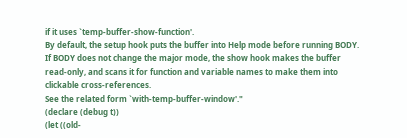if it uses `temp-buffer-show-function'.
By default, the setup hook puts the buffer into Help mode before running BODY.
If BODY does not change the major mode, the show hook makes the buffer
read-only, and scans it for function and variable names to make them into
clickable cross-references.
See the related form `with-temp-buffer-window'."
(declare (debug t))
(let ((old-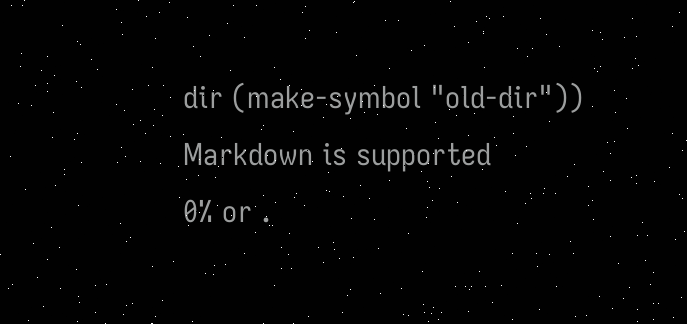dir (make-symbol "old-dir"))
Markdown is supported
0% or .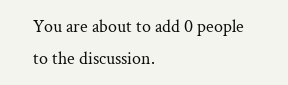You are about to add 0 people to the discussion.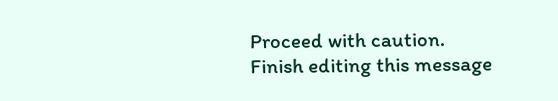Proceed with caution.
Finish editing this message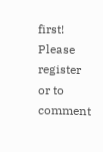first!
Please register or to comment